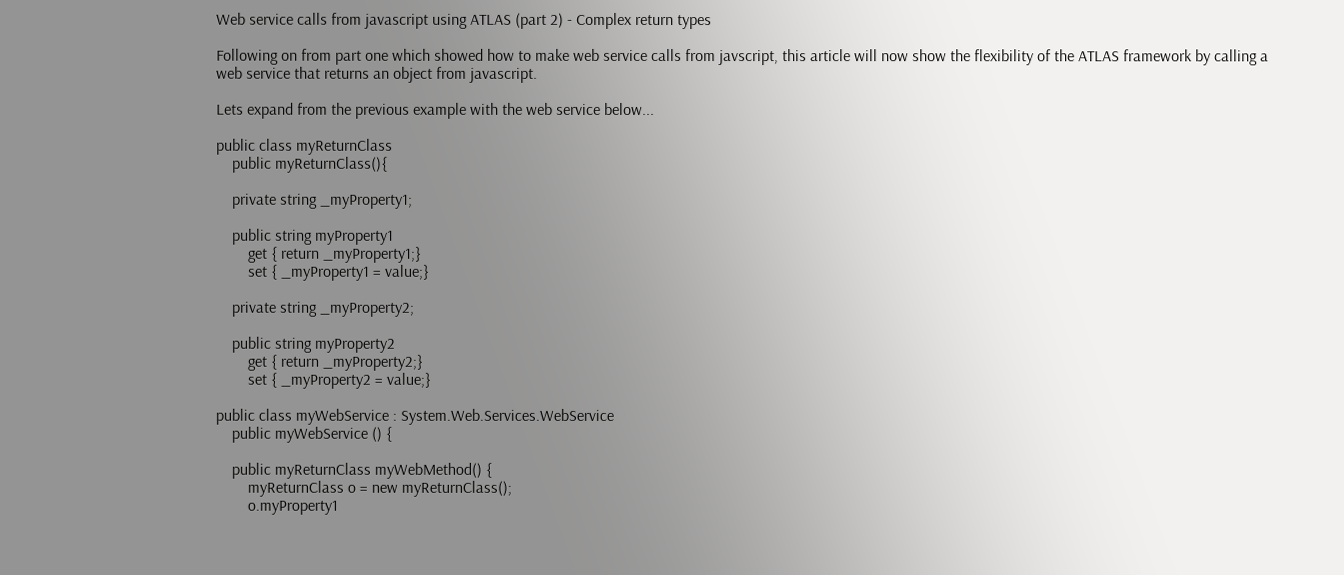Web service calls from javascript using ATLAS (part 2) - Complex return types

Following on from part one which showed how to make web service calls from javscript, this article will now show the flexibility of the ATLAS framework by calling a web service that returns an object from javascript.

Lets expand from the previous example with the web service below...

public class myReturnClass
    public myReturnClass(){

    private string _myProperty1;

    public string myProperty1
        get { return _myProperty1;}
        set { _myProperty1 = value;}

    private string _myProperty2;

    public string myProperty2
        get { return _myProperty2;}
        set { _myProperty2 = value;}

public class myWebService : System.Web.Services.WebService
    public myWebService () {

    public myReturnClass myWebMethod() {
        myReturnClass o = new myReturnClass();
        o.myProperty1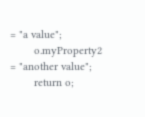= "a value";
        o.myProperty2 = "another value";
        return o;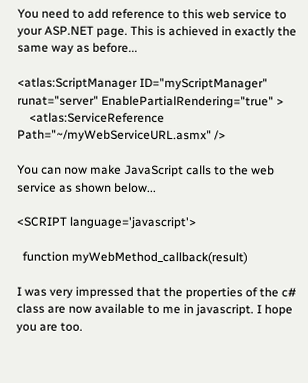You need to add reference to this web service to your ASP.NET page. This is achieved in exactly the same way as before...

<atlas:ScriptManager ID="myScriptManager" runat="server" EnablePartialRendering="true" >
    <atlas:ServiceReference Path="~/myWebServiceURL.asmx" />

You can now make JavaScript calls to the web service as shown below...

<SCRIPT language='javascript'>

  function myWebMethod_callback(result)

I was very impressed that the properties of the c# class are now available to me in javascript. I hope you are too.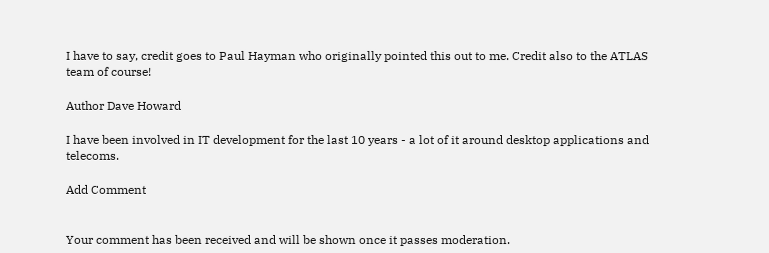I have to say, credit goes to Paul Hayman who originally pointed this out to me. Credit also to the ATLAS team of course!

Author Dave Howard

I have been involved in IT development for the last 10 years - a lot of it around desktop applications and telecoms.

Add Comment


Your comment has been received and will be shown once it passes moderation.